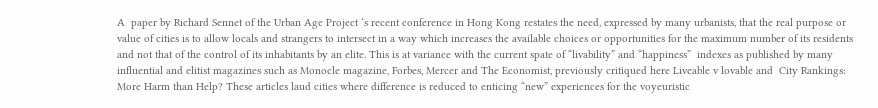A  paper by Richard Sennet of the Urban Age Project ‘s recent conference in Hong Kong restates the need, expressed by many urbanists, that the real purpose or value of cities is to allow locals and strangers to intersect in a way which increases the available choices or opportunities for the maximum number of its residents and not that of the control of its inhabitants by an elite. This is at variance with the current spate of “livability” and “happiness”  indexes as published by many influential and elitist magazines such as Monocle magazine, Forbes, Mercer and The Economist, previously critiqued here Liveable v lovable and  City Rankings: More Harm than Help? These articles laud cities where difference is reduced to enticing “new” experiences for the voyeuristic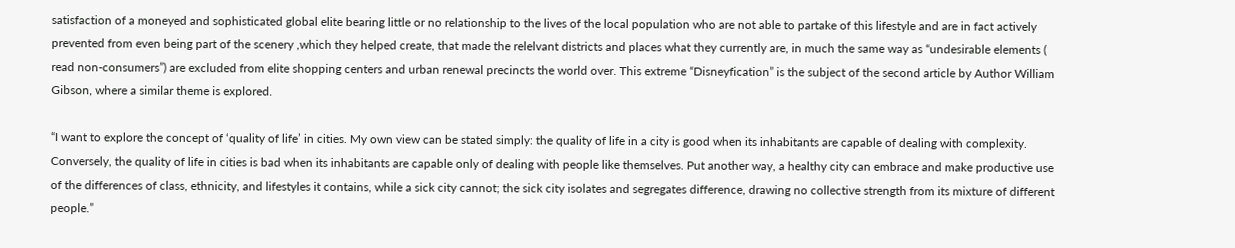satisfaction of a moneyed and sophisticated global elite bearing little or no relationship to the lives of the local population who are not able to partake of this lifestyle and are in fact actively prevented from even being part of the scenery ,which they helped create, that made the relelvant districts and places what they currently are, in much the same way as “undesirable elements ( read non-consumers”) are excluded from elite shopping centers and urban renewal precincts the world over. This extreme “Disneyfication” is the subject of the second article by Author William Gibson, where a similar theme is explored.

“I want to explore the concept of ‘quality of life’ in cities. My own view can be stated simply: the quality of life in a city is good when its inhabitants are capable of dealing with complexity. Conversely, the quality of life in cities is bad when its inhabitants are capable only of dealing with people like themselves. Put another way, a healthy city can embrace and make productive use of the differences of class, ethnicity, and lifestyles it contains, while a sick city cannot; the sick city isolates and segregates difference, drawing no collective strength from its mixture of different people.”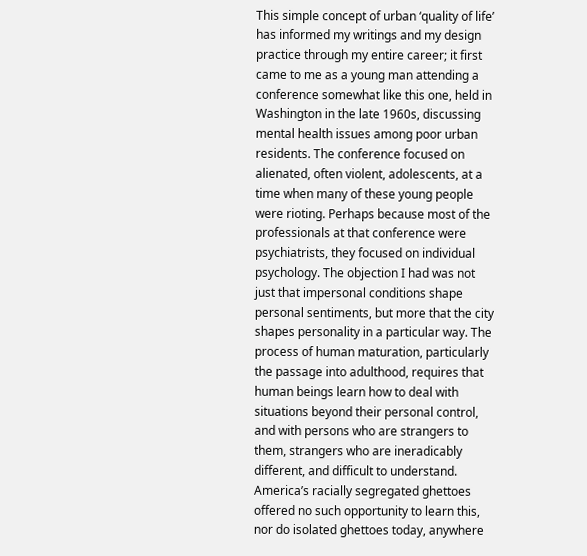This simple concept of urban ‘quality of life’ has informed my writings and my design practice through my entire career; it first came to me as a young man attending a conference somewhat like this one, held in Washington in the late 1960s, discussing mental health issues among poor urban residents. The conference focused on alienated, often violent, adolescents, at a time when many of these young people were rioting. Perhaps because most of the professionals at that conference were psychiatrists, they focused on individual psychology. The objection I had was not just that impersonal conditions shape personal sentiments, but more that the city shapes personality in a particular way. The process of human maturation, particularly the passage into adulthood, requires that human beings learn how to deal with situations beyond their personal control, and with persons who are strangers to them, strangers who are ineradicably different, and difficult to understand. America’s racially segregated ghettoes offered no such opportunity to learn this, nor do isolated ghettoes today, anywhere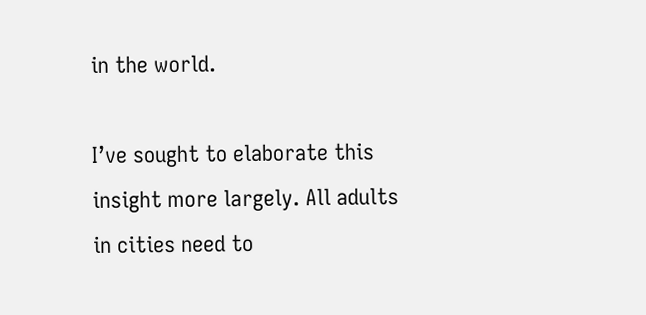in the world.

I’ve sought to elaborate this insight more largely. All adults in cities need to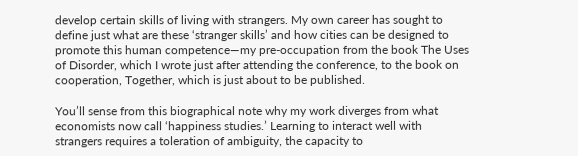develop certain skills of living with strangers. My own career has sought to define just what are these ‘stranger skills’ and how cities can be designed to promote this human competence—my pre-occupation from the book The Uses of Disorder, which I wrote just after attending the conference, to the book on cooperation, Together, which is just about to be published.

You’ll sense from this biographical note why my work diverges from what economists now call ‘happiness studies.’ Learning to interact well with strangers requires a toleration of ambiguity, the capacity to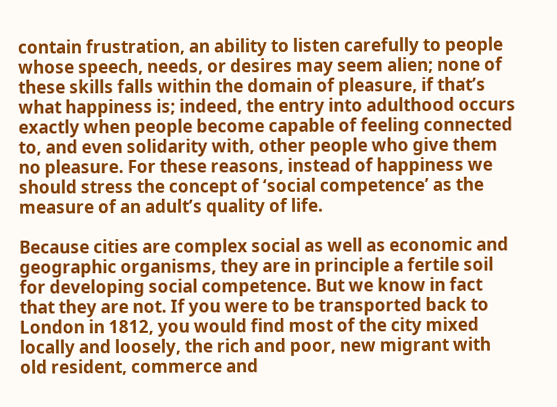contain frustration, an ability to listen carefully to people whose speech, needs, or desires may seem alien; none of these skills falls within the domain of pleasure, if that’s what happiness is; indeed, the entry into adulthood occurs exactly when people become capable of feeling connected to, and even solidarity with, other people who give them no pleasure. For these reasons, instead of happiness we should stress the concept of ‘social competence’ as the measure of an adult’s quality of life.

Because cities are complex social as well as economic and geographic organisms, they are in principle a fertile soil for developing social competence. But we know in fact that they are not. If you were to be transported back to London in 1812, you would find most of the city mixed locally and loosely, the rich and poor, new migrant with old resident, commerce and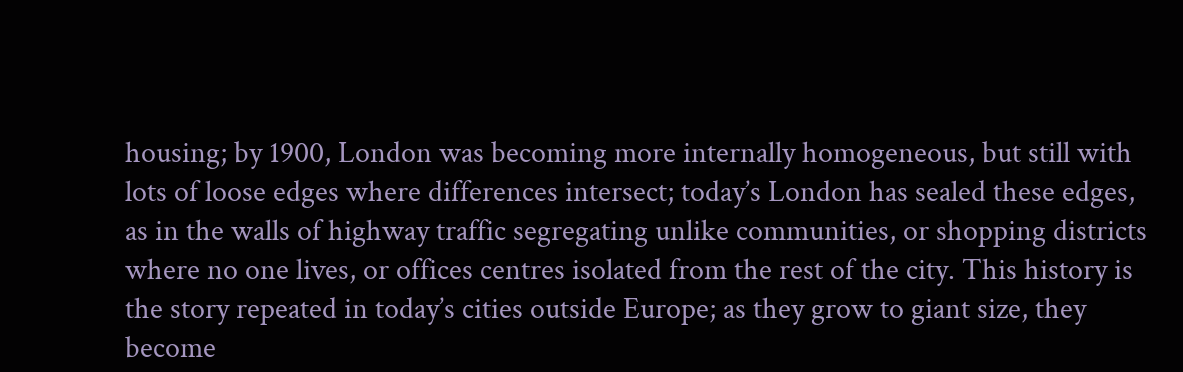housing; by 1900, London was becoming more internally homogeneous, but still with lots of loose edges where differences intersect; today’s London has sealed these edges, as in the walls of highway traffic segregating unlike communities, or shopping districts where no one lives, or offices centres isolated from the rest of the city. This history is the story repeated in today’s cities outside Europe; as they grow to giant size, they become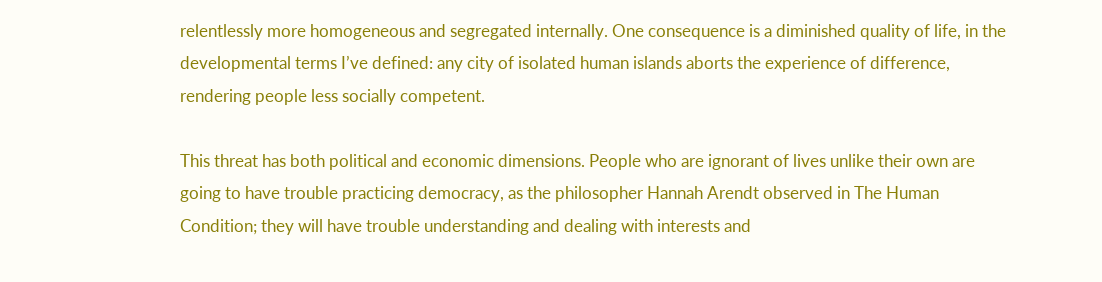relentlessly more homogeneous and segregated internally. One consequence is a diminished quality of life, in the developmental terms I’ve defined: any city of isolated human islands aborts the experience of difference, rendering people less socially competent.

This threat has both political and economic dimensions. People who are ignorant of lives unlike their own are going to have trouble practicing democracy, as the philosopher Hannah Arendt observed in The Human Condition; they will have trouble understanding and dealing with interests and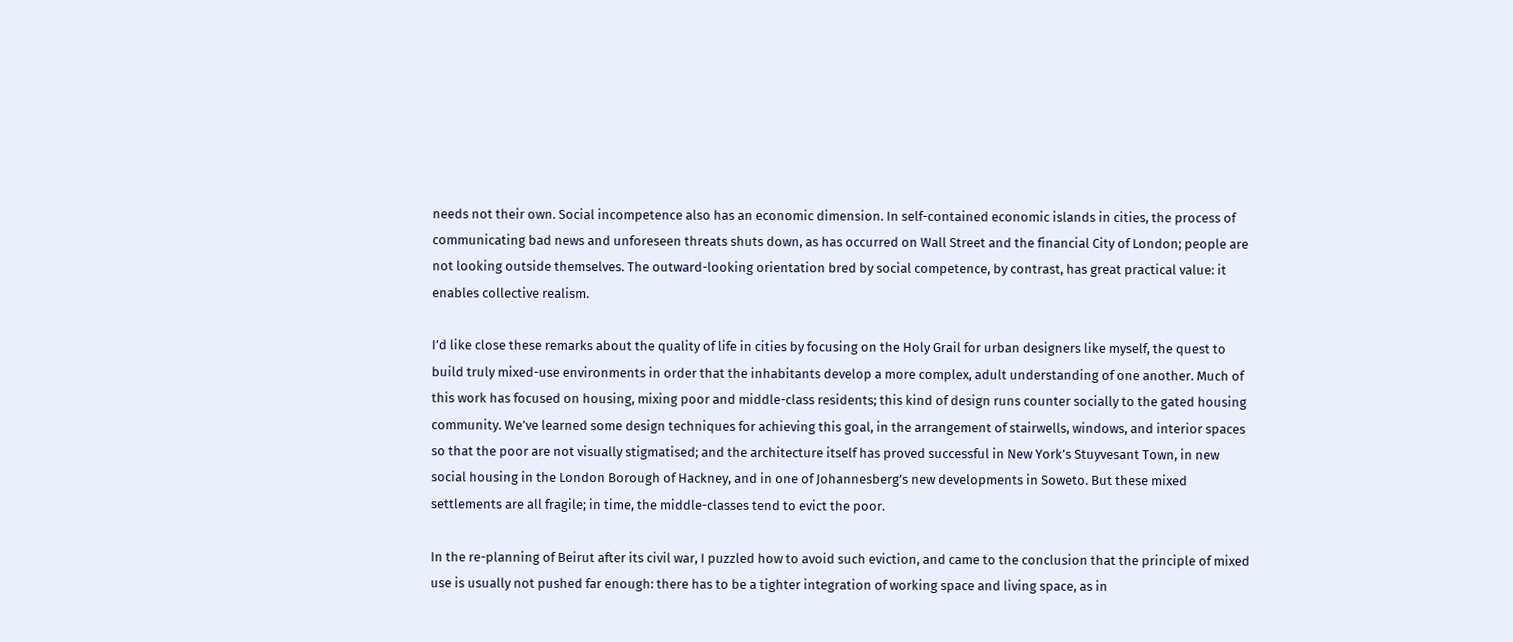needs not their own. Social incompetence also has an economic dimension. In self-contained economic islands in cities, the process of communicating bad news and unforeseen threats shuts down, as has occurred on Wall Street and the financial City of London; people are not looking outside themselves. The outward-looking orientation bred by social competence, by contrast, has great practical value: it enables collective realism.

I’d like close these remarks about the quality of life in cities by focusing on the Holy Grail for urban designers like myself, the quest to build truly mixed-use environments in order that the inhabitants develop a more complex, adult understanding of one another. Much of this work has focused on housing, mixing poor and middle-class residents; this kind of design runs counter socially to the gated housing community. We’ve learned some design techniques for achieving this goal, in the arrangement of stairwells, windows, and interior spaces so that the poor are not visually stigmatised; and the architecture itself has proved successful in New York’s Stuyvesant Town, in new social housing in the London Borough of Hackney, and in one of Johannesberg’s new developments in Soweto. But these mixed settlements are all fragile; in time, the middle-classes tend to evict the poor.

In the re-planning of Beirut after its civil war, I puzzled how to avoid such eviction, and came to the conclusion that the principle of mixed use is usually not pushed far enough: there has to be a tighter integration of working space and living space, as in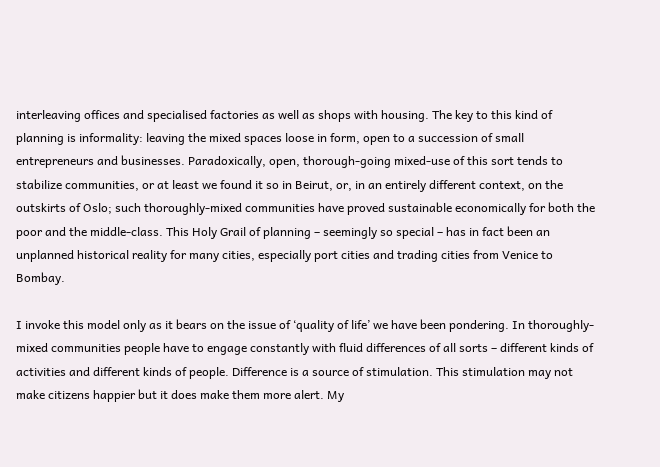interleaving offices and specialised factories as well as shops with housing. The key to this kind of planning is informality: leaving the mixed spaces loose in form, open to a succession of small entrepreneurs and businesses. Paradoxically, open, thorough-going mixed-use of this sort tends to stabilize communities, or at least we found it so in Beirut, or, in an entirely different context, on the outskirts of Oslo; such thoroughly-mixed communities have proved sustainable economically for both the poor and the middle-class. This Holy Grail of planning – seemingly so special – has in fact been an unplanned historical reality for many cities, especially port cities and trading cities from Venice to Bombay.

I invoke this model only as it bears on the issue of ‘quality of life’ we have been pondering. In thoroughly-mixed communities people have to engage constantly with fluid differences of all sorts – different kinds of activities and different kinds of people. Difference is a source of stimulation. This stimulation may not make citizens happier but it does make them more alert. My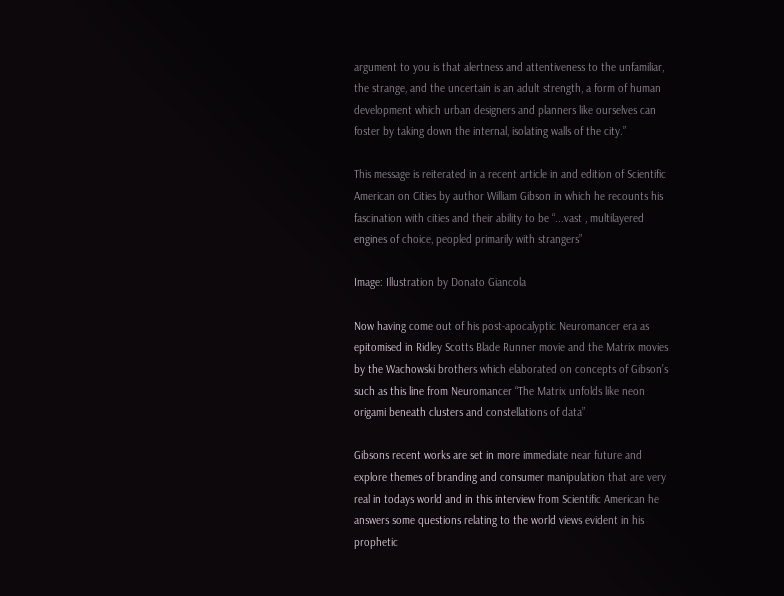argument to you is that alertness and attentiveness to the unfamiliar, the strange, and the uncertain is an adult strength, a form of human development which urban designers and planners like ourselves can foster by taking down the internal, isolating walls of the city.”

This message is reiterated in a recent article in and edition of Scientific American on Cities by author William Gibson in which he recounts his fascination with cities and their ability to be “...vast , multilayered engines of choice, peopled primarily with strangers”

Image: Illustration by Donato Giancola

Now having come out of his post-apocalyptic Neuromancer era as epitomised in Ridley Scotts Blade Runner movie and the Matrix movies by the Wachowski brothers which elaborated on concepts of Gibson’s such as this line from Neuromancer “The Matrix unfolds like neon origami beneath clusters and constellations of data”

Gibsons recent works are set in more immediate near future and explore themes of branding and consumer manipulation that are very real in todays world and in this interview from Scientific American he answers some questions relating to the world views evident in his prophetic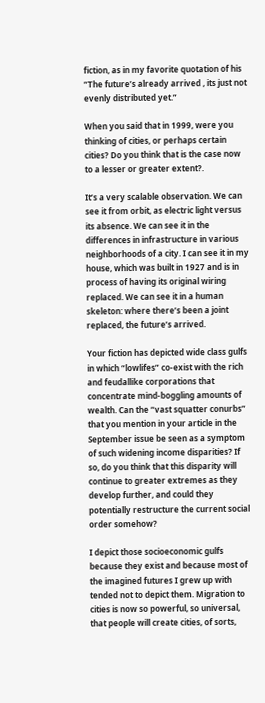fiction, as in my favorite quotation of his  “The future’s already arrived , its just not evenly distributed yet.”

When you said that in 1999, were you thinking of cities, or perhaps certain cities? Do you think that is the case now to a lesser or greater extent?.

It’s a very scalable observation. We can see it from orbit, as electric light versus its absence. We can see it in the differences in infrastructure in various neighborhoods of a city. I can see it in my house, which was built in 1927 and is in process of having its original wiring replaced. We can see it in a human skeleton: where there’s been a joint replaced, the future’s arrived.

Your fiction has depicted wide class gulfs in which “lowlifes” co-exist with the rich and feudallike corporations that concentrate mind-boggling amounts of wealth. Can the “vast squatter conurbs” that you mention in your article in the September issue be seen as a symptom of such widening income disparities? If so, do you think that this disparity will continue to greater extremes as they develop further, and could they potentially restructure the current social order somehow?

I depict those socioeconomic gulfs because they exist and because most of the imagined futures I grew up with tended not to depict them. Migration to cities is now so powerful, so universal, that people will create cities, of sorts,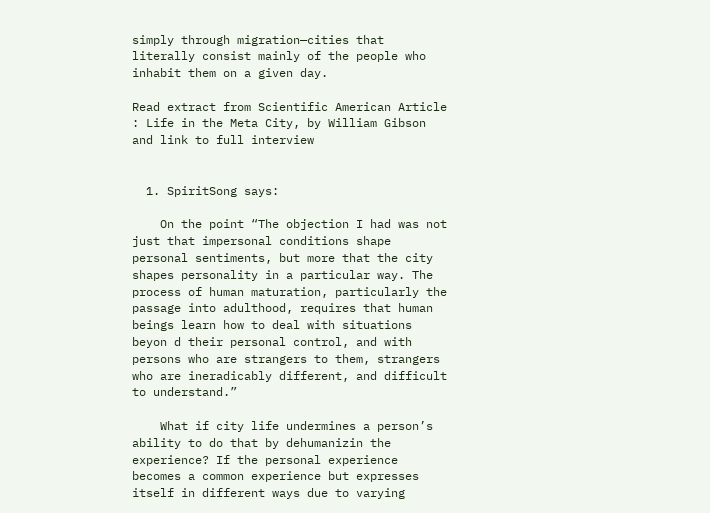simply through migration—cities that literally consist mainly of the people who inhabit them on a given day.

Read extract from Scientific American Article : Life in the Meta City, by William Gibson and link to full interview


  1. SpiritSong says:

    On the point “The objection I had was not just that impersonal conditions shape personal sentiments, but more that the city shapes personality in a particular way. The process of human maturation, particularly the passage into adulthood, requires that human beings learn how to deal with situations beyon d their personal control, and with persons who are strangers to them, strangers who are ineradicably different, and difficult to understand.”

    What if city life undermines a person’s ability to do that by dehumanizin the experience? If the personal experience becomes a common experience but expresses itself in different ways due to varying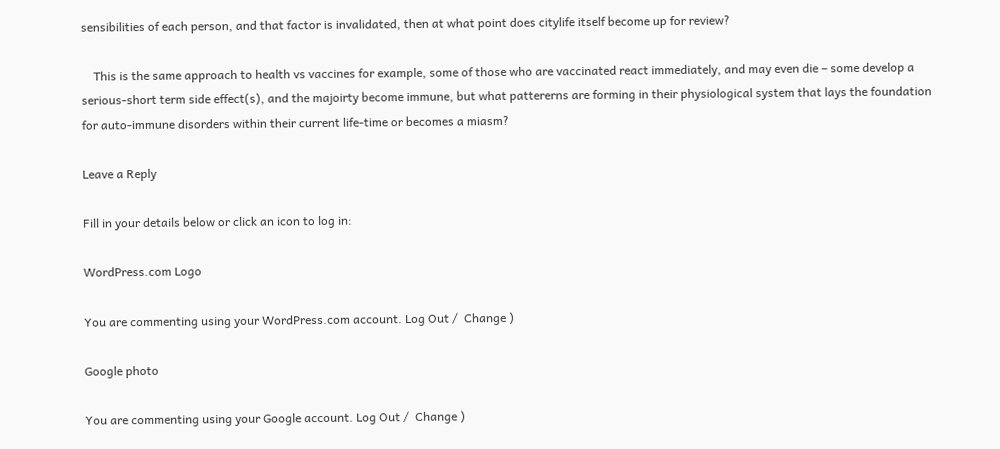sensibilities of each person, and that factor is invalidated, then at what point does citylife itself become up for review?

    This is the same approach to health vs vaccines for example, some of those who are vaccinated react immediately, and may even die – some develop a serious-short term side effect(s), and the majoirty become immune, but what pattererns are forming in their physiological system that lays the foundation for auto-immune disorders within their current life-time or becomes a miasm?

Leave a Reply

Fill in your details below or click an icon to log in:

WordPress.com Logo

You are commenting using your WordPress.com account. Log Out /  Change )

Google photo

You are commenting using your Google account. Log Out /  Change )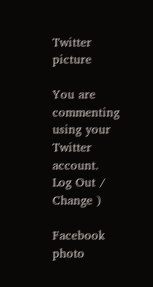Twitter picture

You are commenting using your Twitter account. Log Out /  Change )

Facebook photo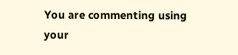You are commenting using your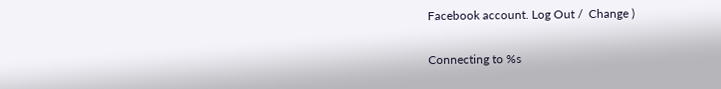Facebook account. Log Out /  Change )

Connecting to %s